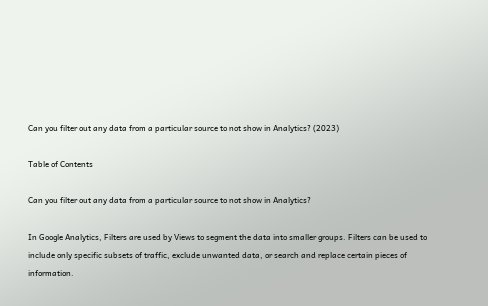Can you filter out any data from a particular source to not show in Analytics? (2023)

Table of Contents

Can you filter out any data from a particular source to not show in Analytics?

In Google Analytics, Filters are used by Views to segment the data into smaller groups. Filters can be used to include only specific subsets of traffic, exclude unwanted data, or search and replace certain pieces of information.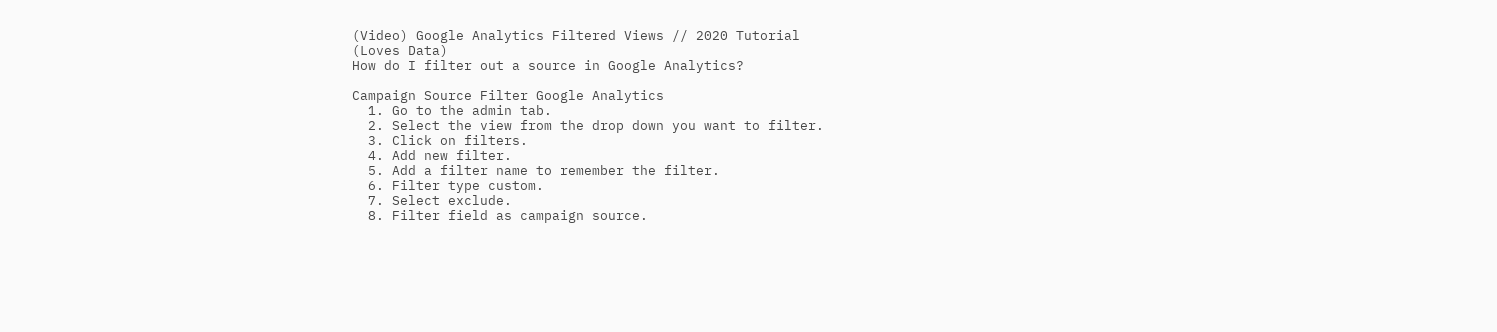(Video) Google Analytics Filtered Views // 2020 Tutorial
(Loves Data)
How do I filter out a source in Google Analytics?

Campaign Source Filter Google Analytics
  1. Go to the admin tab.
  2. Select the view from the drop down you want to filter.
  3. Click on filters.
  4. Add new filter.
  5. Add a filter name to remember the filter.
  6. Filter type custom.
  7. Select exclude.
  8. Filter field as campaign source.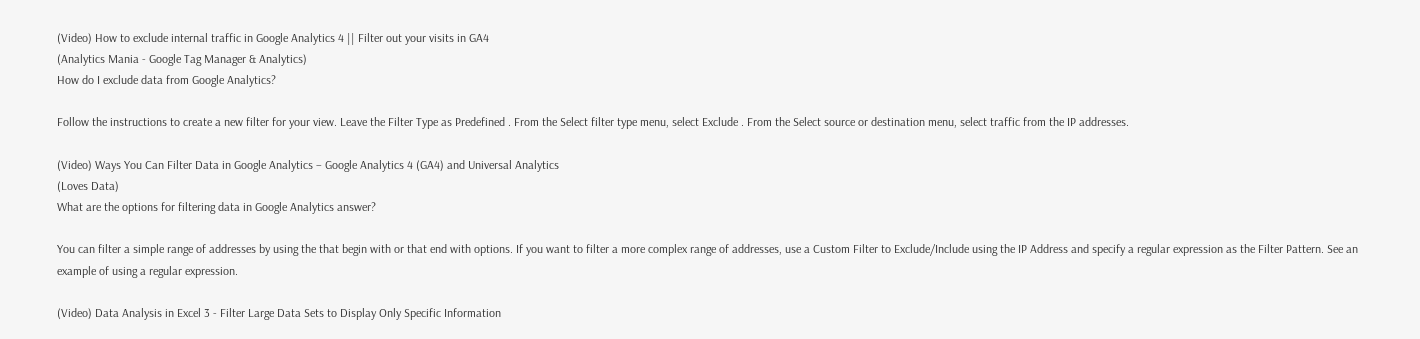(Video) How to exclude internal traffic in Google Analytics 4 || Filter out your visits in GA4
(Analytics Mania - Google Tag Manager & Analytics)
How do I exclude data from Google Analytics?

Follow the instructions to create a new filter for your view. Leave the Filter Type as Predefined . From the Select filter type menu, select Exclude . From the Select source or destination menu, select traffic from the IP addresses.

(Video) Ways You Can Filter Data in Google Analytics – Google Analytics 4 (GA4) and Universal Analytics
(Loves Data)
What are the options for filtering data in Google Analytics answer?

You can filter a simple range of addresses by using the that begin with or that end with options. If you want to filter a more complex range of addresses, use a Custom Filter to Exclude/Include using the IP Address and specify a regular expression as the Filter Pattern. See an example of using a regular expression.

(Video) Data Analysis in Excel 3 - Filter Large Data Sets to Display Only Specific Information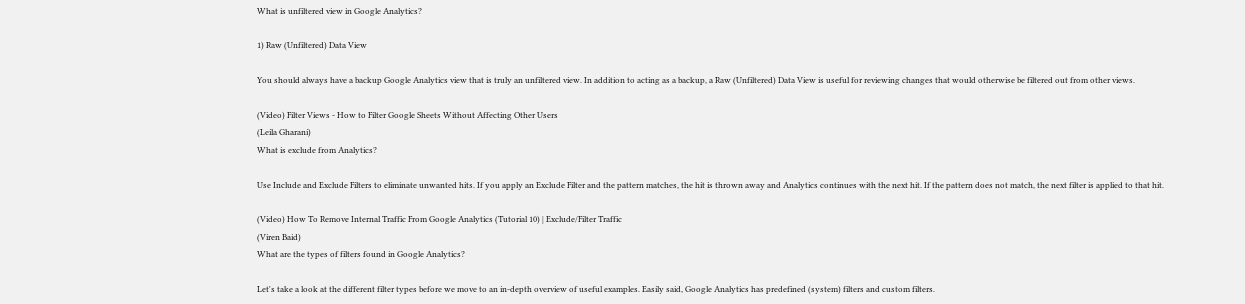What is unfiltered view in Google Analytics?

1) Raw (Unfiltered) Data View

You should always have a backup Google Analytics view that is truly an unfiltered view. In addition to acting as a backup, a Raw (Unfiltered) Data View is useful for reviewing changes that would otherwise be filtered out from other views.

(Video) Filter Views - How to Filter Google Sheets Without Affecting Other Users
(Leila Gharani)
What is exclude from Analytics?

Use Include and Exclude Filters to eliminate unwanted hits. If you apply an Exclude Filter and the pattern matches, the hit is thrown away and Analytics continues with the next hit. If the pattern does not match, the next filter is applied to that hit.

(Video) How To Remove Internal Traffic From Google Analytics (Tutorial 10) | Exclude/Filter Traffic
(Viren Baid)
What are the types of filters found in Google Analytics?

Let's take a look at the different filter types before we move to an in-depth overview of useful examples. Easily said, Google Analytics has predefined (system) filters and custom filters.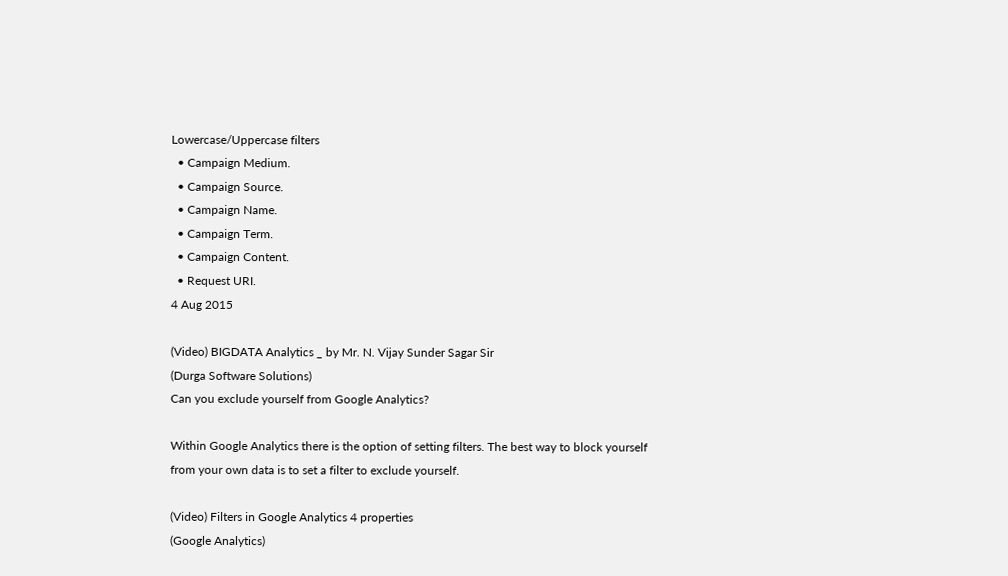Lowercase/Uppercase filters
  • Campaign Medium.
  • Campaign Source.
  • Campaign Name.
  • Campaign Term.
  • Campaign Content.
  • Request URI.
4 Aug 2015

(Video) BIGDATA Analytics _ by Mr. N. Vijay Sunder Sagar Sir
(Durga Software Solutions)
Can you exclude yourself from Google Analytics?

Within Google Analytics there is the option of setting filters. The best way to block yourself from your own data is to set a filter to exclude yourself.

(Video) Filters in Google Analytics 4 properties
(Google Analytics)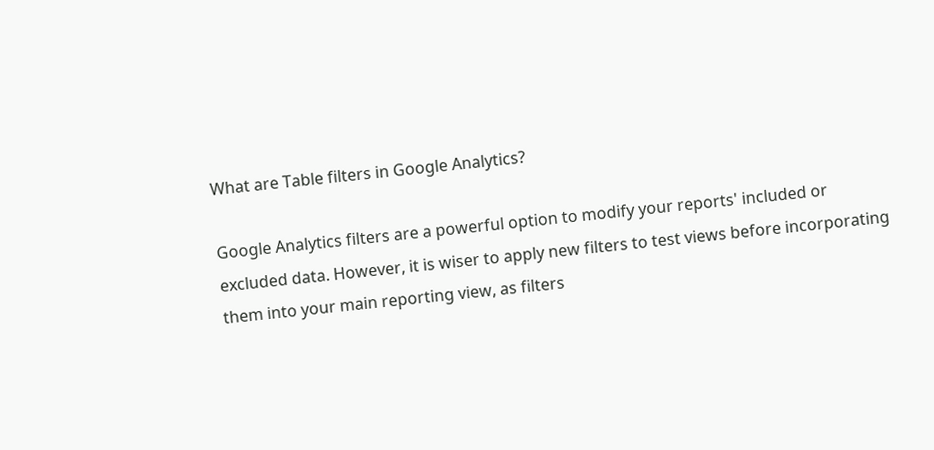What are Table filters in Google Analytics?

Google Analytics filters are a powerful option to modify your reports' included or excluded data. However, it is wiser to apply new filters to test views before incorporating them into your main reporting view, as filters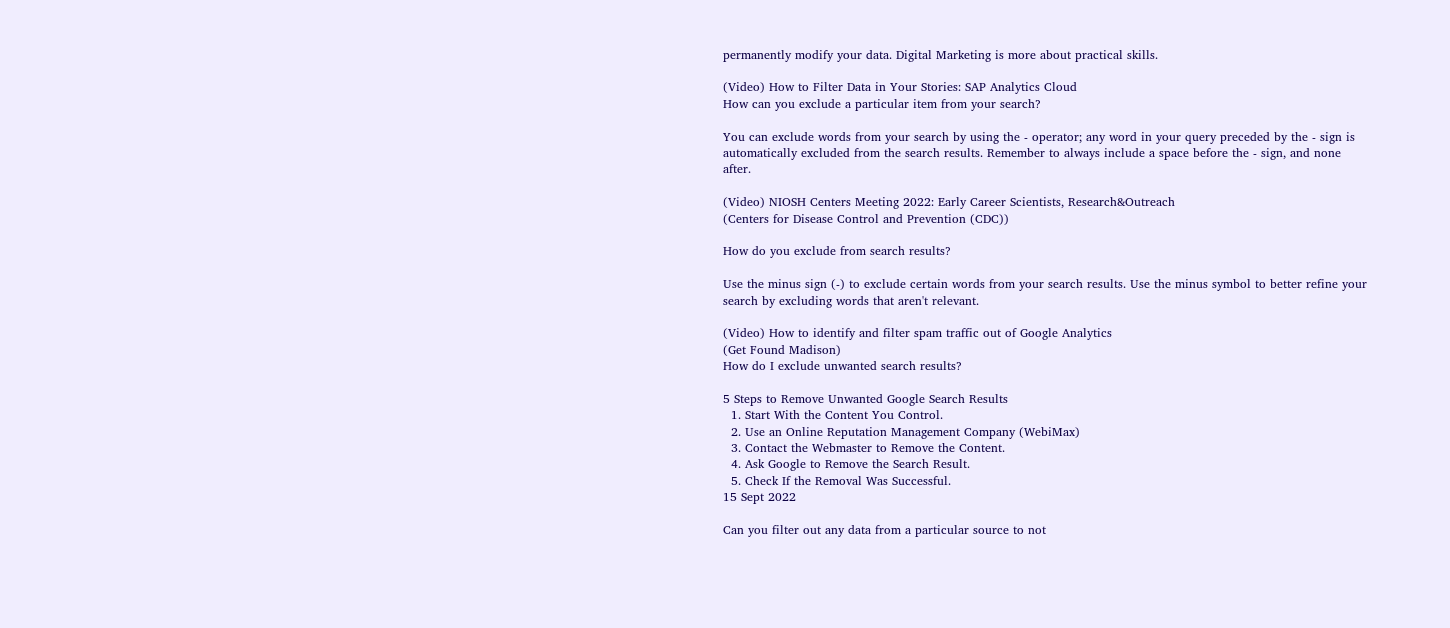permanently modify your data. Digital Marketing is more about practical skills.

(Video) How to Filter Data in Your Stories: SAP Analytics Cloud
How can you exclude a particular item from your search?

You can exclude words from your search by using the - operator; any word in your query preceded by the - sign is automatically excluded from the search results. Remember to always include a space before the - sign, and none after.

(Video) NIOSH Centers Meeting 2022: Early Career Scientists, Research&Outreach
(Centers for Disease Control and Prevention (CDC))

How do you exclude from search results?

Use the minus sign (-) to exclude certain words from your search results. Use the minus symbol to better refine your search by excluding words that aren't relevant.

(Video) How to identify and filter spam traffic out of Google Analytics
(Get Found Madison)
How do I exclude unwanted search results?

5 Steps to Remove Unwanted Google Search Results
  1. Start With the Content You Control.
  2. Use an Online Reputation Management Company (WebiMax)
  3. Contact the Webmaster to Remove the Content.
  4. Ask Google to Remove the Search Result.
  5. Check If the Removal Was Successful.
15 Sept 2022

Can you filter out any data from a particular source to not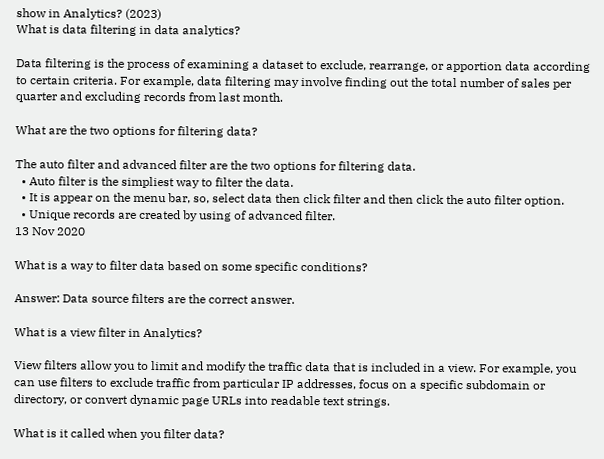show in Analytics? (2023)
What is data filtering in data analytics?

Data filtering is the process of examining a dataset to exclude, rearrange, or apportion data according to certain criteria. For example, data filtering may involve finding out the total number of sales per quarter and excluding records from last month.

What are the two options for filtering data?

The auto filter and advanced filter are the two options for filtering data.
  • Auto filter is the simpliest way to filter the data.
  • It is appear on the menu bar, so, select data then click filter and then click the auto filter option.
  • Unique records are created by using of advanced filter.
13 Nov 2020

What is a way to filter data based on some specific conditions?

Answer: Data source filters are the correct answer.

What is a view filter in Analytics?

View filters allow you to limit and modify the traffic data that is included in a view. For example, you can use filters to exclude traffic from particular IP addresses, focus on a specific subdomain or directory, or convert dynamic page URLs into readable text strings.

What is it called when you filter data?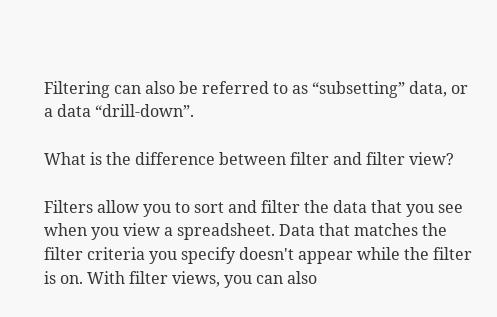Filtering can also be referred to as “subsetting” data, or a data “drill-down”.

What is the difference between filter and filter view?

Filters allow you to sort and filter the data that you see when you view a spreadsheet. Data that matches the filter criteria you specify doesn't appear while the filter is on. With filter views, you can also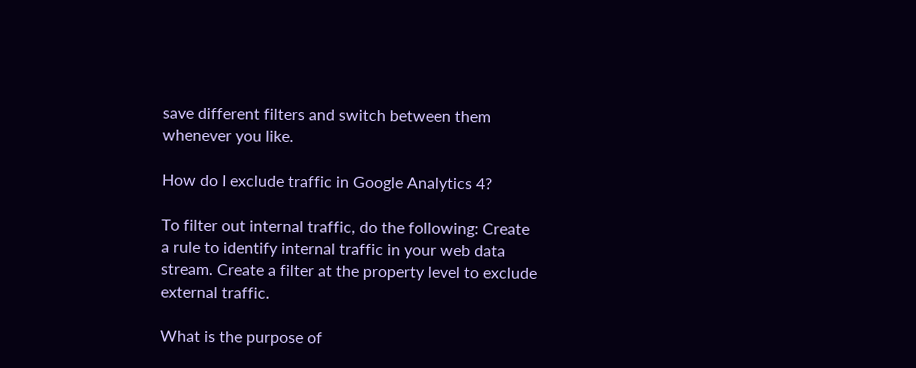save different filters and switch between them whenever you like.

How do I exclude traffic in Google Analytics 4?

To filter out internal traffic, do the following: Create a rule to identify internal traffic in your web data stream. Create a filter at the property level to exclude external traffic.

What is the purpose of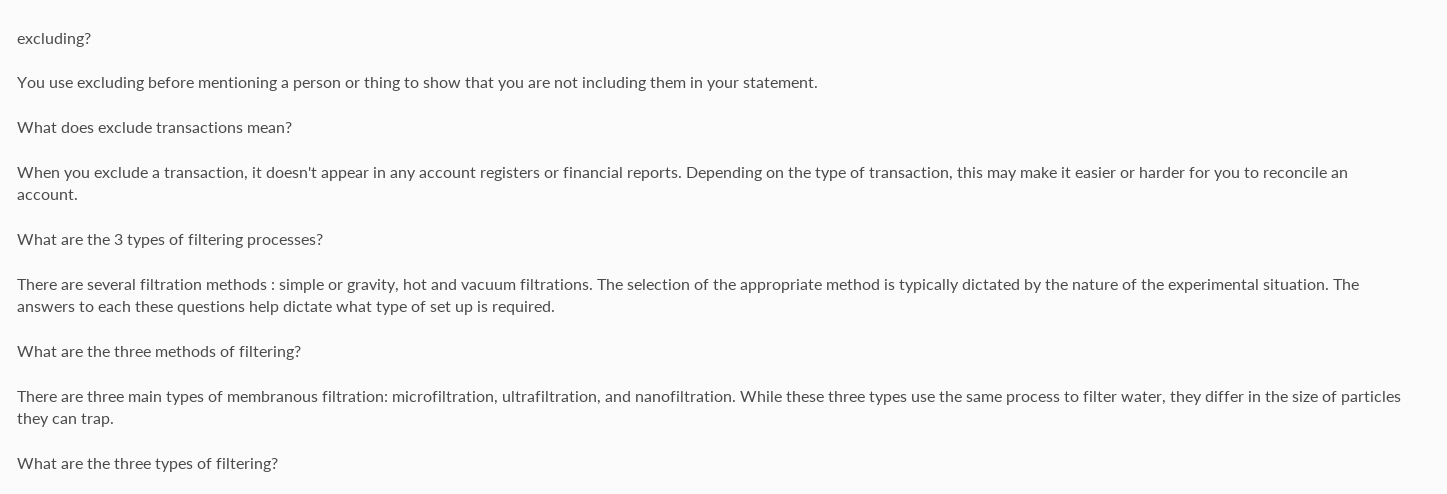excluding?

You use excluding before mentioning a person or thing to show that you are not including them in your statement.

What does exclude transactions mean?

When you exclude a transaction, it doesn't appear in any account registers or financial reports. Depending on the type of transaction, this may make it easier or harder for you to reconcile an account.

What are the 3 types of filtering processes?

There are several filtration methods : simple or gravity, hot and vacuum filtrations. The selection of the appropriate method is typically dictated by the nature of the experimental situation. The answers to each these questions help dictate what type of set up is required.

What are the three methods of filtering?

There are three main types of membranous filtration: microfiltration, ultrafiltration, and nanofiltration. While these three types use the same process to filter water, they differ in the size of particles they can trap.

What are the three types of filtering?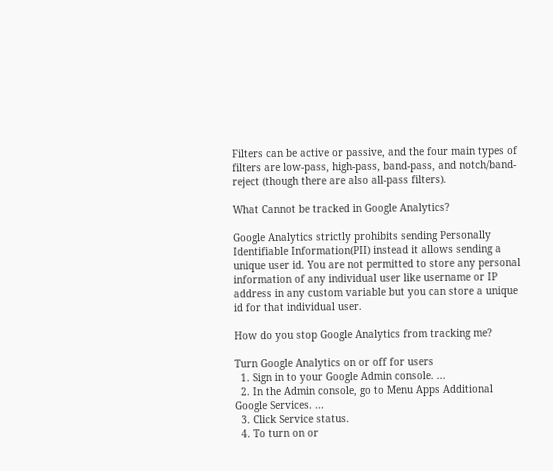Filters can be active or passive, and the four main types of filters are low-pass, high-pass, band-pass, and notch/band-reject (though there are also all-pass filters).

What Cannot be tracked in Google Analytics?

Google Analytics strictly prohibits sending Personally Identifiable Information(PII) instead it allows sending a unique user id. You are not permitted to store any personal information of any individual user like username or IP address in any custom variable but you can store a unique id for that individual user.

How do you stop Google Analytics from tracking me?

Turn Google Analytics on or off for users
  1. Sign in to your Google Admin console. ...
  2. In the Admin console, go to Menu Apps Additional Google Services. ...
  3. Click Service status.
  4. To turn on or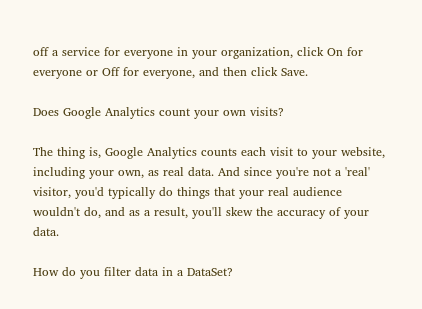off a service for everyone in your organization, click On for everyone or Off for everyone, and then click Save.

Does Google Analytics count your own visits?

The thing is, Google Analytics counts each visit to your website, including your own, as real data. And since you're not a 'real' visitor, you'd typically do things that your real audience wouldn't do, and as a result, you'll skew the accuracy of your data.

How do you filter data in a DataSet?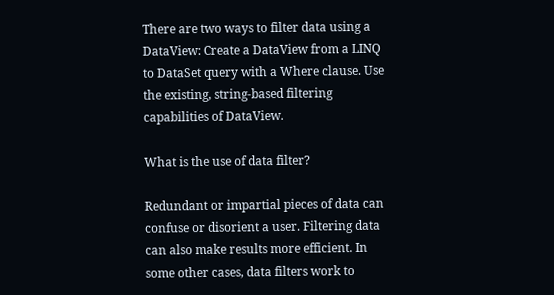There are two ways to filter data using a DataView: Create a DataView from a LINQ to DataSet query with a Where clause. Use the existing, string-based filtering capabilities of DataView.

What is the use of data filter?

Redundant or impartial pieces of data can confuse or disorient a user. Filtering data can also make results more efficient. In some other cases, data filters work to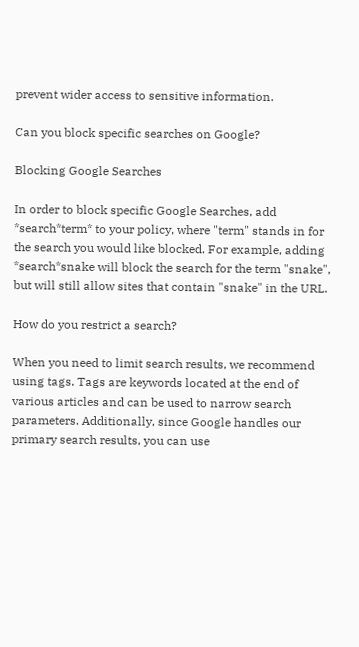prevent wider access to sensitive information.

Can you block specific searches on Google?

Blocking Google Searches

In order to block specific Google Searches, add *search*term* to your policy, where "term" stands in for the search you would like blocked. For example, adding *search*snake will block the search for the term "snake", but will still allow sites that contain "snake" in the URL.

How do you restrict a search?

When you need to limit search results, we recommend using tags. Tags are keywords located at the end of various articles and can be used to narrow search parameters. Additionally, since Google handles our primary search results, you can use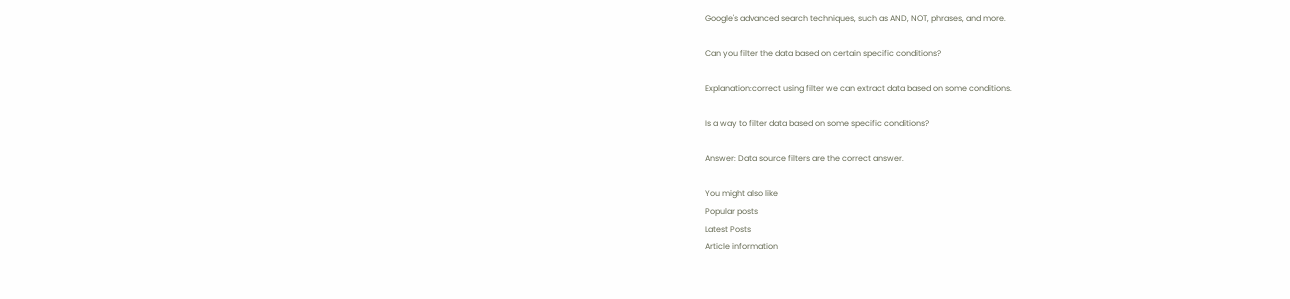Google's advanced search techniques, such as AND, NOT, phrases, and more.

Can you filter the data based on certain specific conditions?

Explanation:correct using filter we can extract data based on some conditions.

Is a way to filter data based on some specific conditions?

Answer: Data source filters are the correct answer.

You might also like
Popular posts
Latest Posts
Article information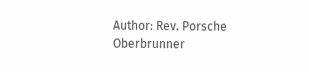Author: Rev. Porsche Oberbrunner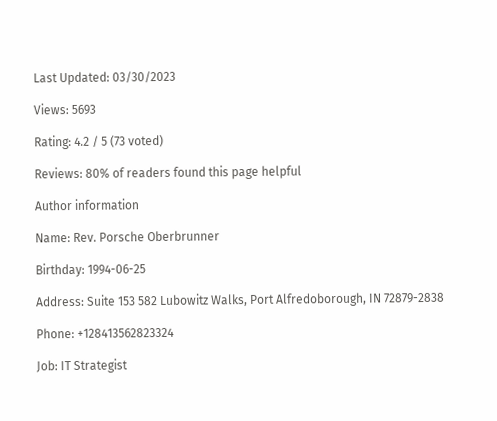Last Updated: 03/30/2023

Views: 5693

Rating: 4.2 / 5 (73 voted)

Reviews: 80% of readers found this page helpful

Author information

Name: Rev. Porsche Oberbrunner

Birthday: 1994-06-25

Address: Suite 153 582 Lubowitz Walks, Port Alfredoborough, IN 72879-2838

Phone: +128413562823324

Job: IT Strategist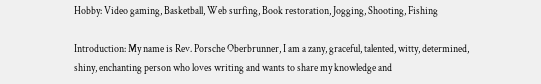Hobby: Video gaming, Basketball, Web surfing, Book restoration, Jogging, Shooting, Fishing

Introduction: My name is Rev. Porsche Oberbrunner, I am a zany, graceful, talented, witty, determined, shiny, enchanting person who loves writing and wants to share my knowledge and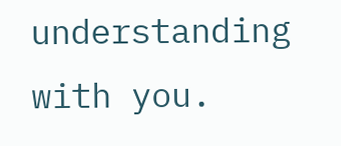understanding with you.